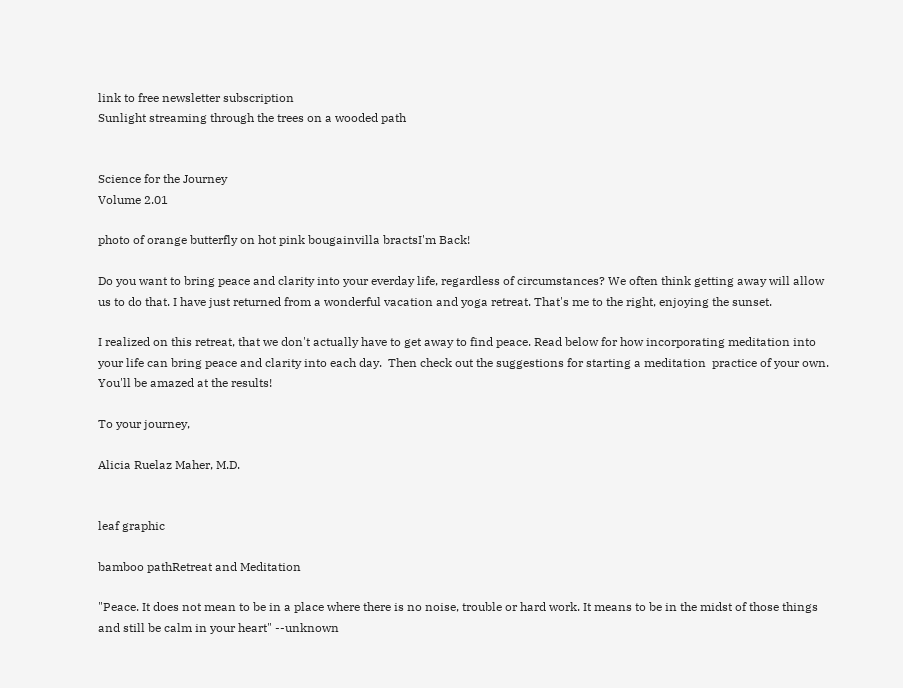link to free newsletter subscription
Sunlight streaming through the trees on a wooded path


Science for the Journey
Volume 2.01

photo of orange butterfly on hot pink bougainvilla bractsI'm Back!

Do you want to bring peace and clarity into your everday life, regardless of circumstances? We often think getting away will allow us to do that. I have just returned from a wonderful vacation and yoga retreat. That's me to the right, enjoying the sunset.

I realized on this retreat, that we don't actually have to get away to find peace. Read below for how incorporating meditation into your life can bring peace and clarity into each day.  Then check out the suggestions for starting a meditation  practice of your own. You'll be amazed at the results!

To your journey,

Alicia Ruelaz Maher, M.D.


leaf graphic

bamboo pathRetreat and Meditation

"Peace. It does not mean to be in a place where there is no noise, trouble or hard work. It means to be in the midst of those things and still be calm in your heart" --unknown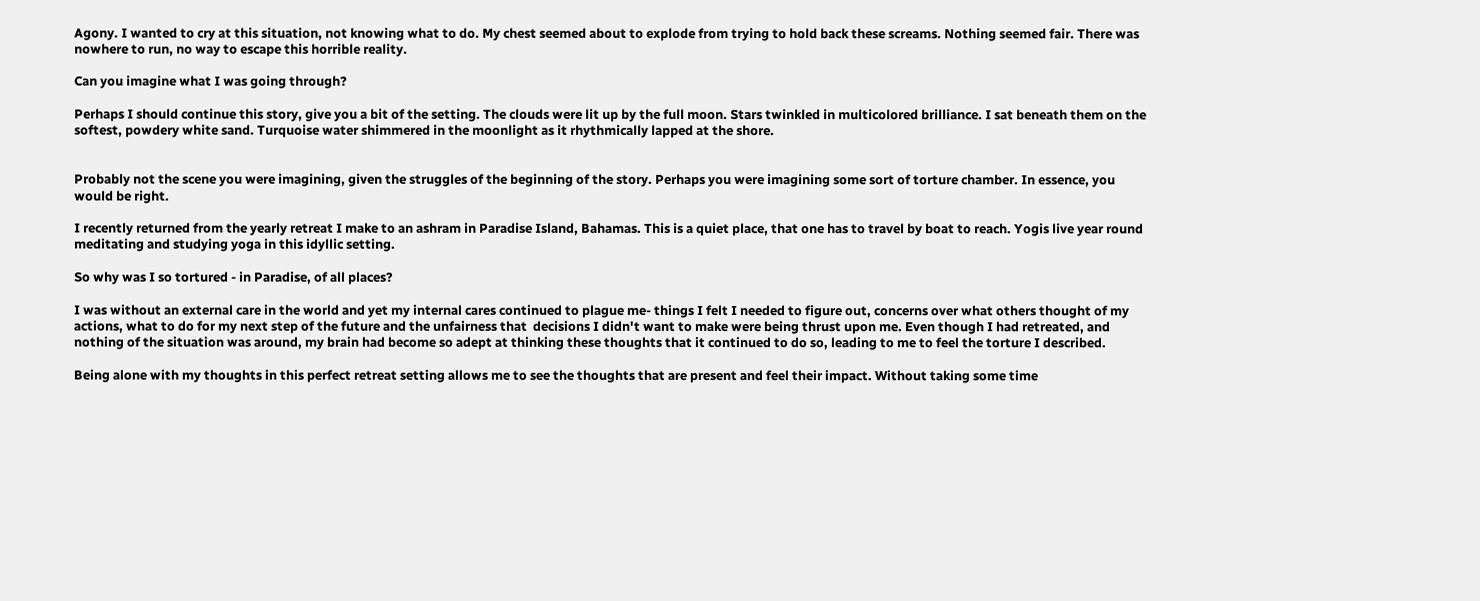Agony. I wanted to cry at this situation, not knowing what to do. My chest seemed about to explode from trying to hold back these screams. Nothing seemed fair. There was nowhere to run, no way to escape this horrible reality.

Can you imagine what I was going through?

Perhaps I should continue this story, give you a bit of the setting. The clouds were lit up by the full moon. Stars twinkled in multicolored brilliance. I sat beneath them on the softest, powdery white sand. Turquoise water shimmered in the moonlight as it rhythmically lapped at the shore.


Probably not the scene you were imagining, given the struggles of the beginning of the story. Perhaps you were imagining some sort of torture chamber. In essence, you would be right.

I recently returned from the yearly retreat I make to an ashram in Paradise Island, Bahamas. This is a quiet place, that one has to travel by boat to reach. Yogis live year round meditating and studying yoga in this idyllic setting.

So why was I so tortured - in Paradise, of all places?

I was without an external care in the world and yet my internal cares continued to plague me- things I felt I needed to figure out, concerns over what others thought of my actions, what to do for my next step of the future and the unfairness that  decisions I didn't want to make were being thrust upon me. Even though I had retreated, and nothing of the situation was around, my brain had become so adept at thinking these thoughts that it continued to do so, leading to me to feel the torture I described.

Being alone with my thoughts in this perfect retreat setting allows me to see the thoughts that are present and feel their impact. Without taking some time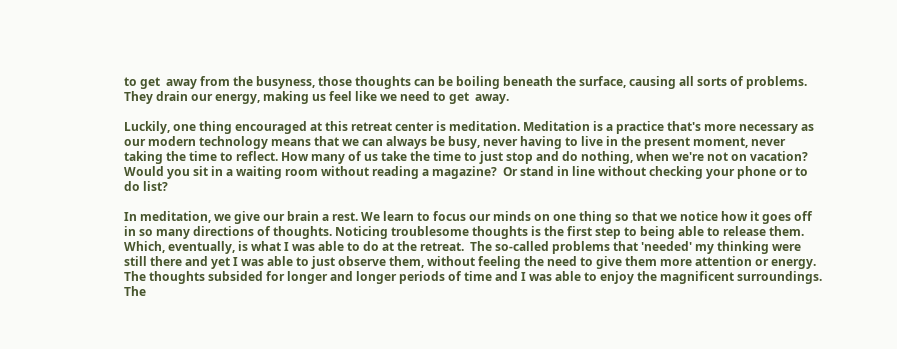to get  away from the busyness, those thoughts can be boiling beneath the surface, causing all sorts of problems. They drain our energy, making us feel like we need to get  away.

Luckily, one thing encouraged at this retreat center is meditation. Meditation is a practice that's more necessary as our modern technology means that we can always be busy, never having to live in the present moment, never taking the time to reflect. How many of us take the time to just stop and do nothing, when we're not on vacation? Would you sit in a waiting room without reading a magazine?  Or stand in line without checking your phone or to do list?

In meditation, we give our brain a rest. We learn to focus our minds on one thing so that we notice how it goes off in so many directions of thoughts. Noticing troublesome thoughts is the first step to being able to release them. Which, eventually, is what I was able to do at the retreat.  The so-called problems that 'needed' my thinking were still there and yet I was able to just observe them, without feeling the need to give them more attention or energy. The thoughts subsided for longer and longer periods of time and I was able to enjoy the magnificent surroundings. The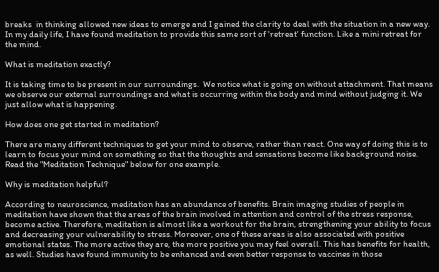breaks  in thinking allowed new ideas to emerge and I gained the clarity to deal with the situation in a new way.  In my daily life, I have found meditation to provide this same sort of 'retreat' function. Like a mini retreat for the mind.

What is meditation exactly?

It is taking time to be present in our surroundings.  We notice what is going on without attachment. That means we observe our external surroundings and what is occurring within the body and mind without judging it. We just allow what is happening.

How does one get started in meditation?

There are many different techniques to get your mind to observe, rather than react. One way of doing this is to learn to focus your mind on something so that the thoughts and sensations become like background noise.  Read the "Meditation Technique" below for one example.

Why is meditation helpful?

According to neuroscience, meditation has an abundance of benefits. Brain imaging studies of people in meditation have shown that the areas of the brain involved in attention and control of the stress response, become active. Therefore, meditation is almost like a workout for the brain, strengthening your ability to focus and decreasing your vulnerability to stress. Moreover, one of these areas is also associated with positive emotional states. The more active they are, the more positive you may feel overall. This has benefits for health, as well. Studies have found immunity to be enhanced and even better response to vaccines in those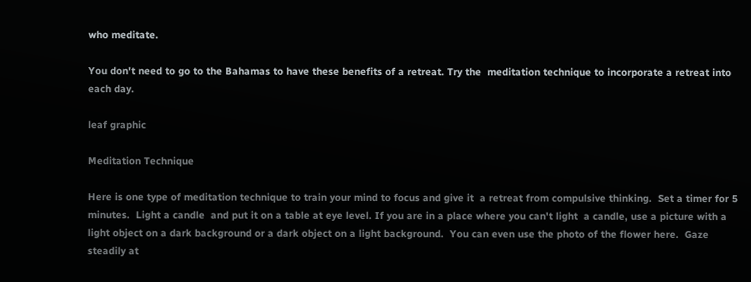who meditate.

You don't need to go to the Bahamas to have these benefits of a retreat. Try the  meditation technique to incorporate a retreat into each day.

leaf graphic

Meditation Technique

Here is one type of meditation technique to train your mind to focus and give it  a retreat from compulsive thinking.  Set a timer for 5 minutes.  Light a candle  and put it on a table at eye level. If you are in a place where you can't light  a candle, use a picture with a light object on a dark background or a dark object on a light background.  You can even use the photo of the flower here.  Gaze steadily at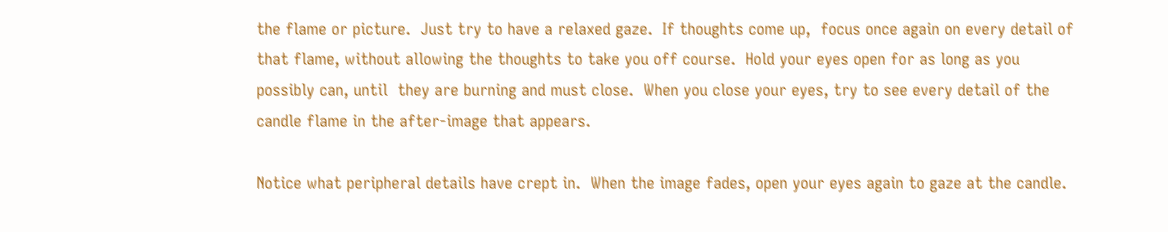the flame or picture.  Just try to have a relaxed gaze.  If thoughts come up,  focus once again on every detail of that flame, without allowing the thoughts to take you off course.  Hold your eyes open for as long as you possibly can, until  they are burning and must close.  When you close your eyes, try to see every detail of the candle flame in the after-image that appears.

Notice what peripheral details have crept in.  When the image fades, open your eyes again to gaze at the candle.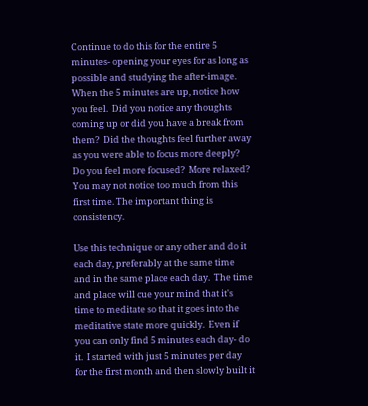Continue to do this for the entire 5 minutes- opening your eyes for as long as possible and studying the after-image.  When the 5 minutes are up, notice how you feel.  Did you notice any thoughts coming up or did you have a break from them?  Did the thoughts feel further away as you were able to focus more deeply?   Do you feel more focused?  More relaxed? You may not notice too much from this first time. The important thing is consistency.

Use this technique or any other and do it each day, preferably at the same time  and in the same place each day.  The time and place will cue your mind that it's time to meditate so that it goes into the meditative state more quickly.  Even if you can only find 5 minutes each day- do it.  I started with just 5 minutes per day for the first month and then slowly built it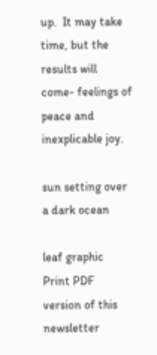up.  It may take time, but the results will come- feelings of peace and inexplicable joy.

sun setting over a dark ocean

leaf graphic
Print PDF version of this newsletter